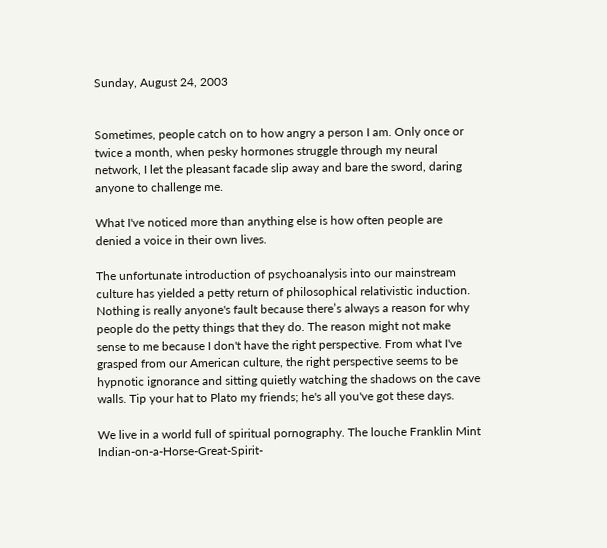Sunday, August 24, 2003


Sometimes, people catch on to how angry a person I am. Only once or twice a month, when pesky hormones struggle through my neural network, I let the pleasant facade slip away and bare the sword, daring anyone to challenge me.

What I've noticed more than anything else is how often people are denied a voice in their own lives.

The unfortunate introduction of psychoanalysis into our mainstream culture has yielded a petty return of philosophical relativistic induction. Nothing is really anyone's fault because there’s always a reason for why people do the petty things that they do. The reason might not make sense to me because I don't have the right perspective. From what I've grasped from our American culture, the right perspective seems to be hypnotic ignorance and sitting quietly watching the shadows on the cave walls. Tip your hat to Plato my friends; he's all you've got these days.

We live in a world full of spiritual pornography. The louche Franklin Mint Indian-on-a-Horse-Great-Spirit-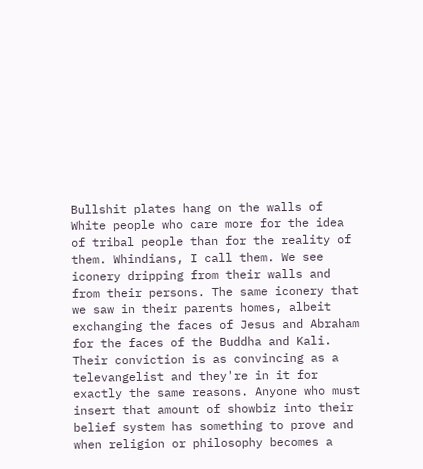Bullshit plates hang on the walls of White people who care more for the idea of tribal people than for the reality of them. Whindians, I call them. We see iconery dripping from their walls and from their persons. The same iconery that we saw in their parents homes, albeit exchanging the faces of Jesus and Abraham for the faces of the Buddha and Kali. Their conviction is as convincing as a televangelist and they're in it for exactly the same reasons. Anyone who must insert that amount of showbiz into their belief system has something to prove and when religion or philosophy becomes a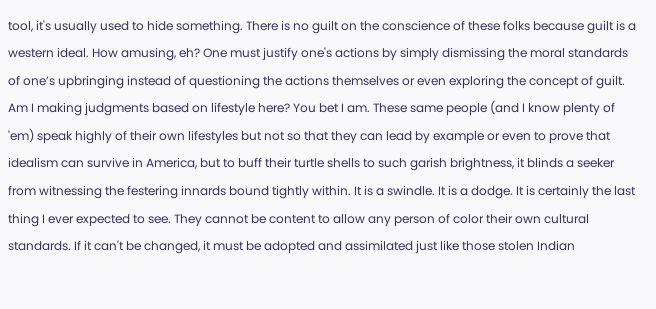tool, it's usually used to hide something. There is no guilt on the conscience of these folks because guilt is a western ideal. How amusing, eh? One must justify one's actions by simply dismissing the moral standards of one’s upbringing instead of questioning the actions themselves or even exploring the concept of guilt. Am I making judgments based on lifestyle here? You bet I am. These same people (and I know plenty of 'em) speak highly of their own lifestyles but not so that they can lead by example or even to prove that idealism can survive in America, but to buff their turtle shells to such garish brightness, it blinds a seeker from witnessing the festering innards bound tightly within. It is a swindle. It is a dodge. It is certainly the last thing I ever expected to see. They cannot be content to allow any person of color their own cultural standards. If it can't be changed, it must be adopted and assimilated just like those stolen Indian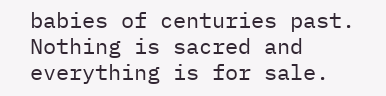babies of centuries past. Nothing is sacred and everything is for sale.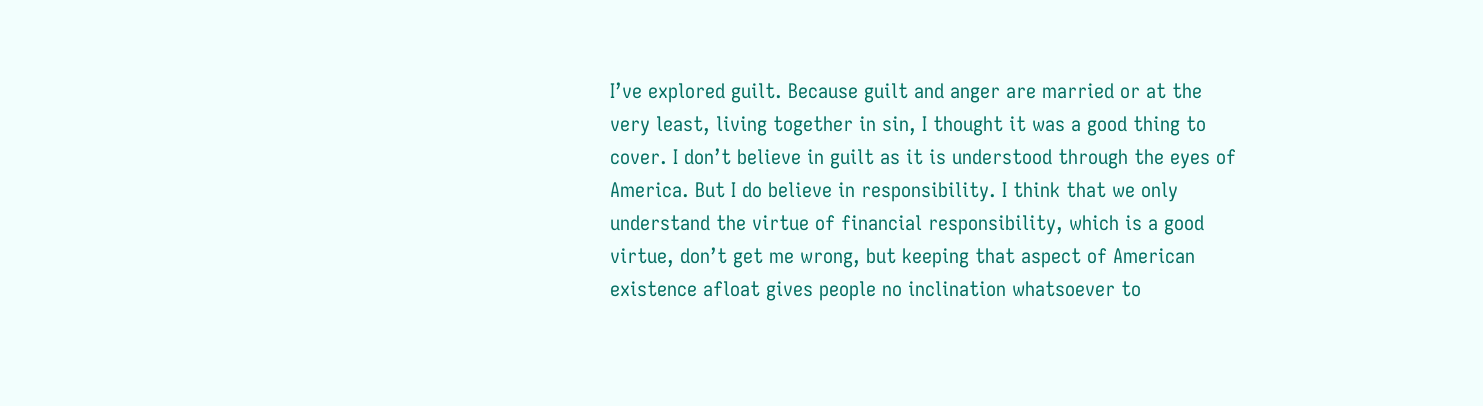I’ve explored guilt. Because guilt and anger are married or at the very least, living together in sin, I thought it was a good thing to cover. I don’t believe in guilt as it is understood through the eyes of America. But I do believe in responsibility. I think that we only understand the virtue of financial responsibility, which is a good virtue, don’t get me wrong, but keeping that aspect of American existence afloat gives people no inclination whatsoever to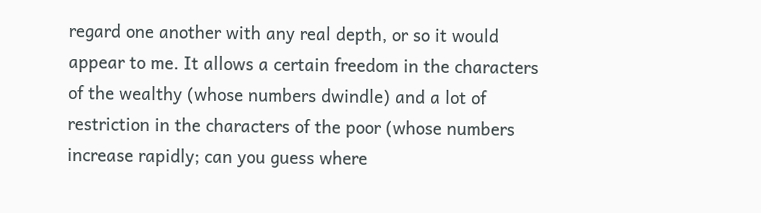regard one another with any real depth, or so it would appear to me. It allows a certain freedom in the characters of the wealthy (whose numbers dwindle) and a lot of restriction in the characters of the poor (whose numbers increase rapidly; can you guess where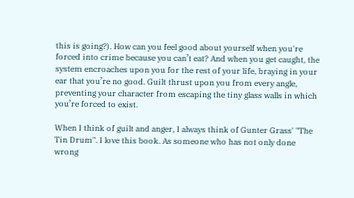this is going?). How can you feel good about yourself when you're forced into crime because you can’t eat? And when you get caught, the system encroaches upon you for the rest of your life, braying in your ear that you’re no good. Guilt thrust upon you from every angle, preventing your character from escaping the tiny glass walls in which you’re forced to exist.

When I think of guilt and anger, I always think of Gunter Grass' "The Tin Drum". I love this book. As someone who has not only done wrong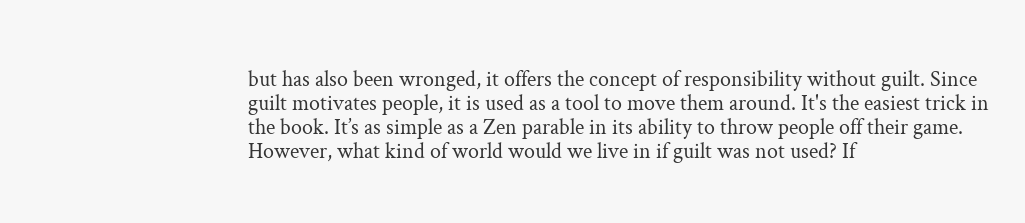but has also been wronged, it offers the concept of responsibility without guilt. Since guilt motivates people, it is used as a tool to move them around. It's the easiest trick in the book. It’s as simple as a Zen parable in its ability to throw people off their game. However, what kind of world would we live in if guilt was not used? If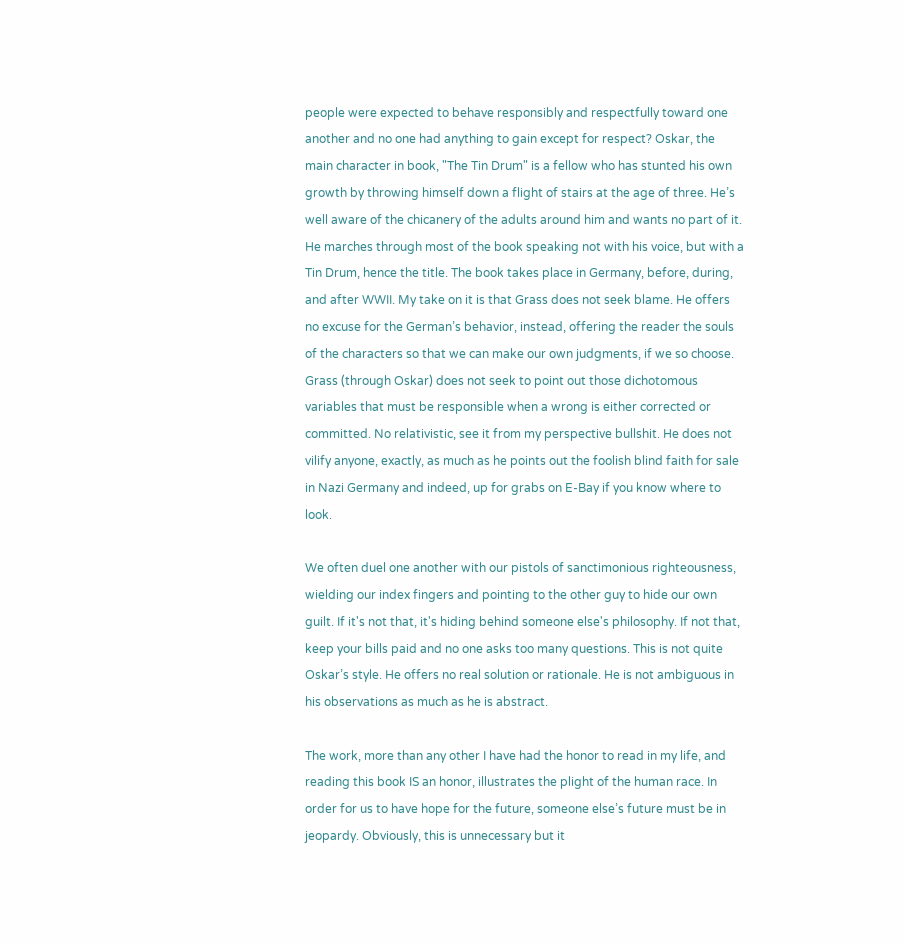people were expected to behave responsibly and respectfully toward one another and no one had anything to gain except for respect? Oskar, the main character in book, "The Tin Drum" is a fellow who has stunted his own growth by throwing himself down a flight of stairs at the age of three. He’s well aware of the chicanery of the adults around him and wants no part of it. He marches through most of the book speaking not with his voice, but with a Tin Drum, hence the title. The book takes place in Germany, before, during, and after WWII. My take on it is that Grass does not seek blame. He offers no excuse for the German’s behavior, instead, offering the reader the souls of the characters so that we can make our own judgments, if we so choose. Grass (through Oskar) does not seek to point out those dichotomous variables that must be responsible when a wrong is either corrected or committed. No relativistic, see it from my perspective bullshit. He does not vilify anyone, exactly, as much as he points out the foolish blind faith for sale in Nazi Germany and indeed, up for grabs on E-Bay if you know where to look.

We often duel one another with our pistols of sanctimonious righteousness, wielding our index fingers and pointing to the other guy to hide our own guilt. If it's not that, it's hiding behind someone else's philosophy. If not that, keep your bills paid and no one asks too many questions. This is not quite Oskar’s style. He offers no real solution or rationale. He is not ambiguous in his observations as much as he is abstract.

The work, more than any other I have had the honor to read in my life, and reading this book IS an honor, illustrates the plight of the human race. In order for us to have hope for the future, someone else’s future must be in jeopardy. Obviously, this is unnecessary but it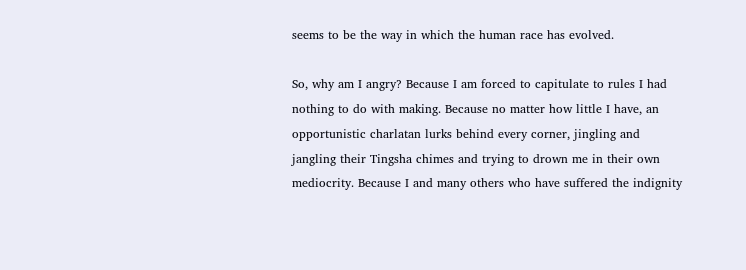seems to be the way in which the human race has evolved.

So, why am I angry? Because I am forced to capitulate to rules I had nothing to do with making. Because no matter how little I have, an opportunistic charlatan lurks behind every corner, jingling and jangling their Tingsha chimes and trying to drown me in their own mediocrity. Because I and many others who have suffered the indignity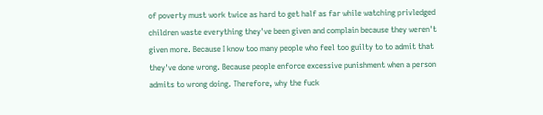of poverty must work twice as hard to get half as far while watching privledged children waste everything they've been given and complain because they weren't given more. Because I know too many people who feel too guilty to to admit that they've done wrong. Because people enforce excessive punishment when a person admits to wrong doing. Therefore, why the fuck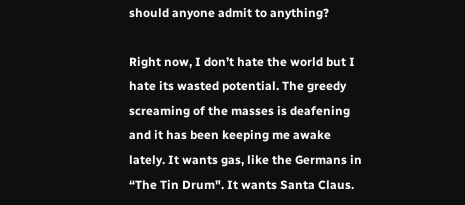should anyone admit to anything?

Right now, I don’t hate the world but I hate its wasted potential. The greedy screaming of the masses is deafening and it has been keeping me awake lately. It wants gas, like the Germans in “The Tin Drum". It wants Santa Claus.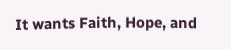It wants Faith, Hope, and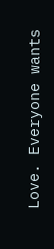Love. Everyone wants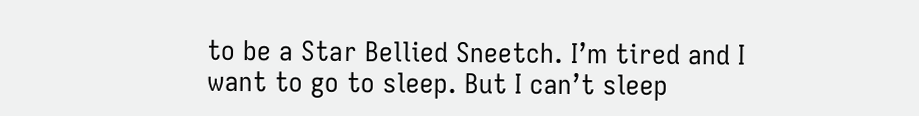to be a Star Bellied Sneetch. I’m tired and I want to go to sleep. But I can’t sleep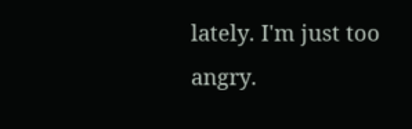lately. I'm just too angry.